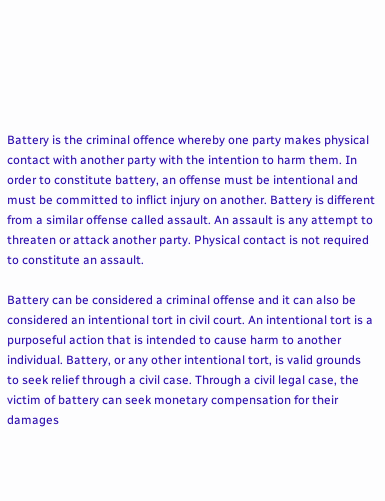Battery is the criminal offence whereby one party makes physical contact with another party with the intention to harm them. In order to constitute battery, an offense must be intentional and must be committed to inflict injury on another. Battery is different from a similar offense called assault. An assault is any attempt to threaten or attack another party. Physical contact is not required to constitute an assault.

Battery can be considered a criminal offense and it can also be considered an intentional tort in civil court. An intentional tort is a purposeful action that is intended to cause harm to another individual. Battery, or any other intentional tort, is valid grounds to seek relief through a civil case. Through a civil legal case, the victim of battery can seek monetary compensation for their damages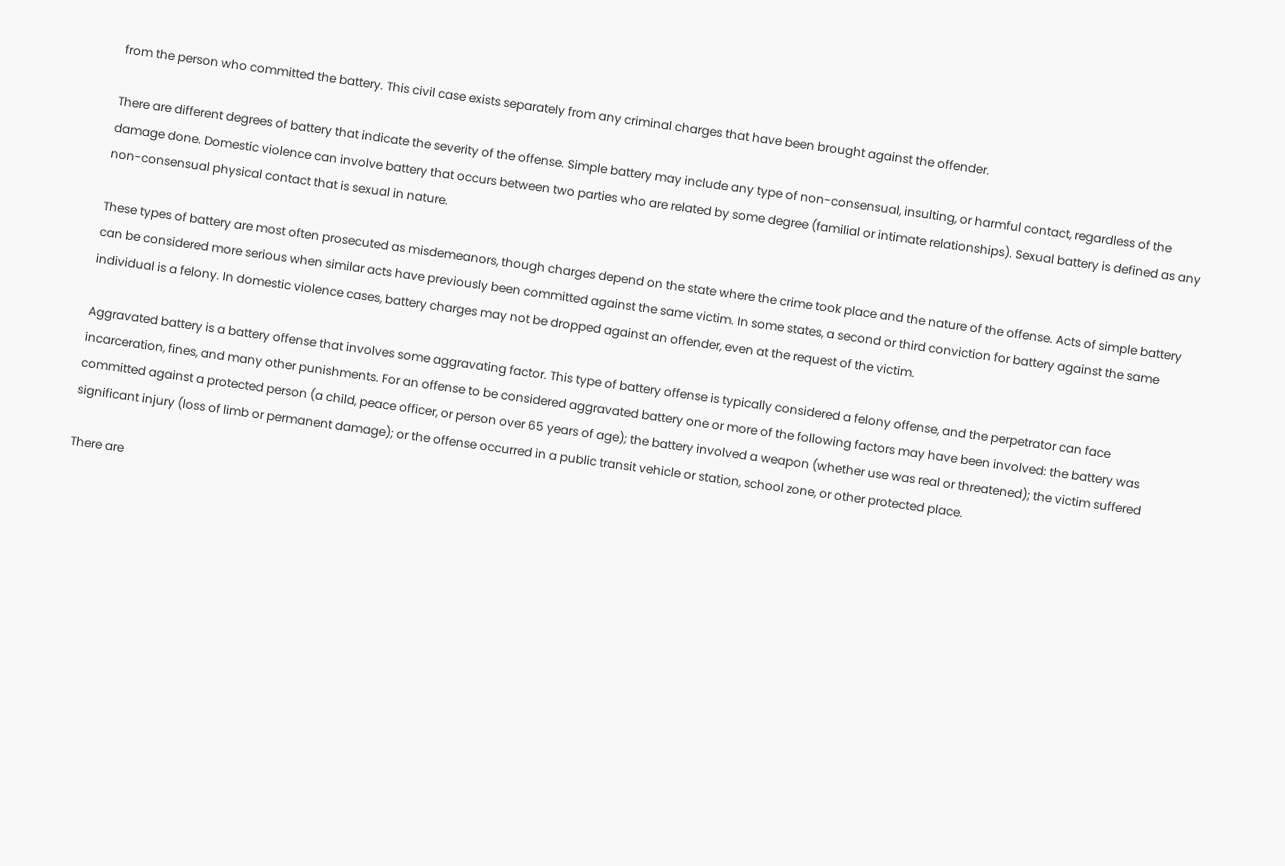from the person who committed the battery. This civil case exists separately from any criminal charges that have been brought against the offender.

There are different degrees of battery that indicate the severity of the offense. Simple battery may include any type of non-consensual, insulting, or harmful contact, regardless of the damage done. Domestic violence can involve battery that occurs between two parties who are related by some degree (familial or intimate relationships). Sexual battery is defined as any non-consensual physical contact that is sexual in nature.

These types of battery are most often prosecuted as misdemeanors, though charges depend on the state where the crime took place and the nature of the offense. Acts of simple battery can be considered more serious when similar acts have previously been committed against the same victim. In some states, a second or third conviction for battery against the same individual is a felony. In domestic violence cases, battery charges may not be dropped against an offender, even at the request of the victim.

Aggravated battery is a battery offense that involves some aggravating factor. This type of battery offense is typically considered a felony offense, and the perpetrator can face incarceration, fines, and many other punishments. For an offense to be considered aggravated battery one or more of the following factors may have been involved: the battery was committed against a protected person (a child, peace officer, or person over 65 years of age); the battery involved a weapon (whether use was real or threatened); the victim suffered significant injury (loss of limb or permanent damage); or the offense occurred in a public transit vehicle or station, school zone, or other protected place.

There are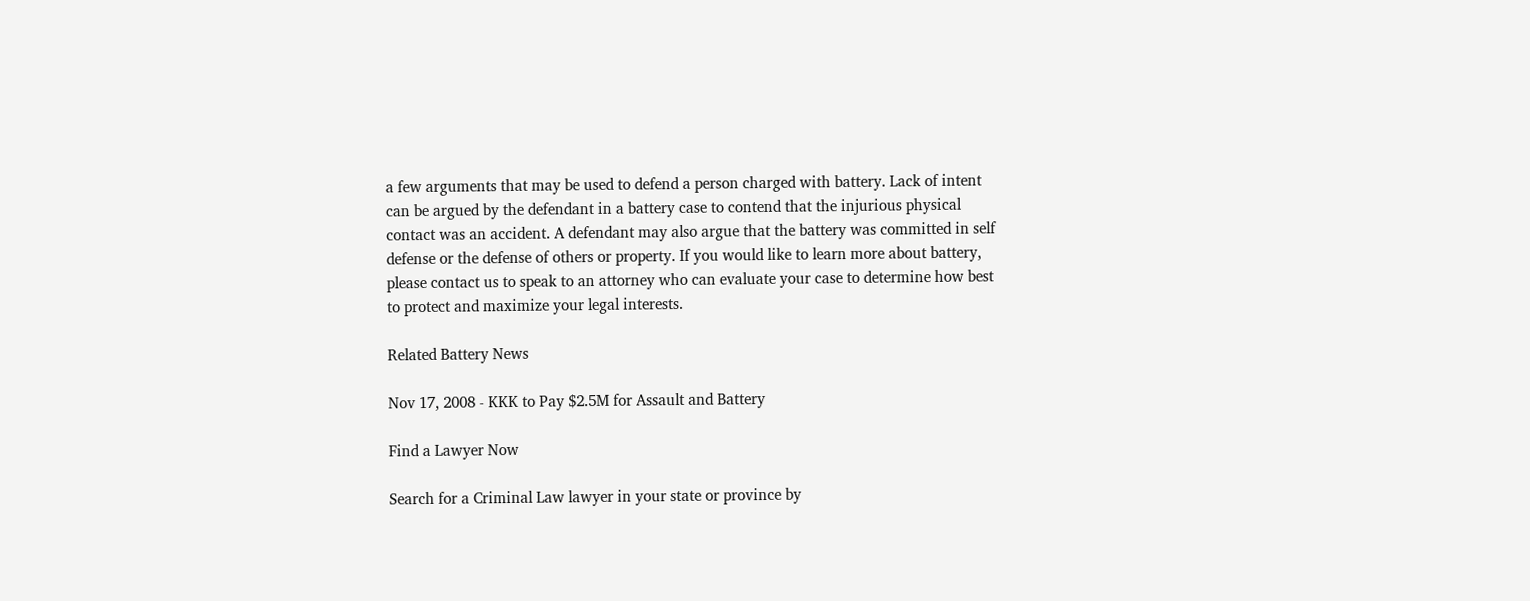a few arguments that may be used to defend a person charged with battery. Lack of intent can be argued by the defendant in a battery case to contend that the injurious physical contact was an accident. A defendant may also argue that the battery was committed in self defense or the defense of others or property. If you would like to learn more about battery, please contact us to speak to an attorney who can evaluate your case to determine how best to protect and maximize your legal interests.

Related Battery News

Nov 17, 2008 - KKK to Pay $2.5M for Assault and Battery

Find a Lawyer Now

Search for a Criminal Law lawyer in your state or province by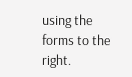using the forms to the right.